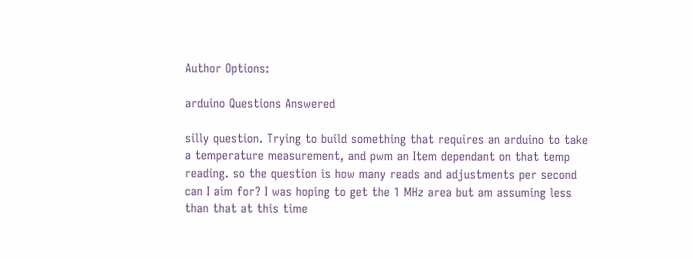Author Options:

arduino Questions Answered

silly question. Trying to build something that requires an arduino to take a temperature measurement, and pwm an Item dependant on that temp reading. so the question is how many reads and adjustments per second can I aim for? I was hoping to get the 1 MHz area but am assuming less than that at this time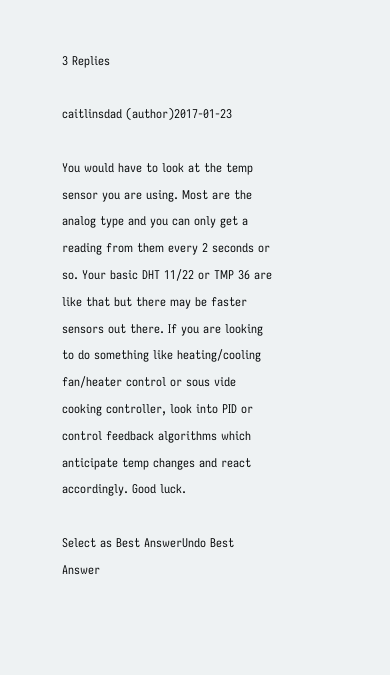3 Replies

caitlinsdad (author)2017-01-23

You would have to look at the temp sensor you are using. Most are the analog type and you can only get a reading from them every 2 seconds or so. Your basic DHT 11/22 or TMP 36 are like that but there may be faster sensors out there. If you are looking to do something like heating/cooling fan/heater control or sous vide cooking controller, look into PID or control feedback algorithms which anticipate temp changes and react accordingly. Good luck.

Select as Best AnswerUndo Best Answer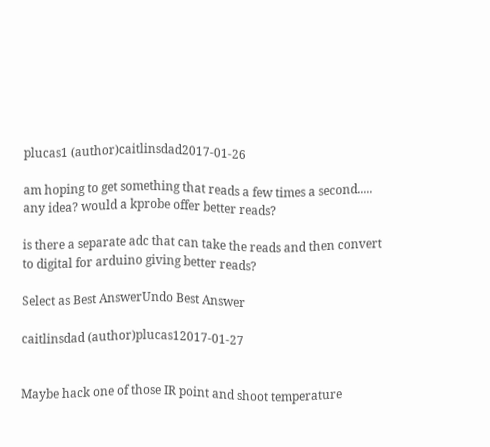plucas1 (author)caitlinsdad2017-01-26

am hoping to get something that reads a few times a second..... any idea? would a kprobe offer better reads?

is there a separate adc that can take the reads and then convert to digital for arduino giving better reads?

Select as Best AnswerUndo Best Answer

caitlinsdad (author)plucas12017-01-27


Maybe hack one of those IR point and shoot temperature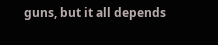guns, but it all depends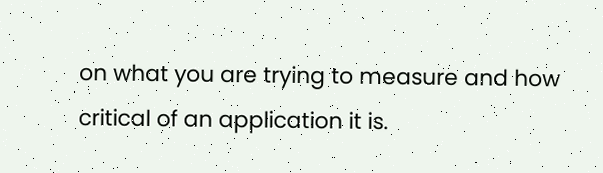on what you are trying to measure and how critical of an application it is.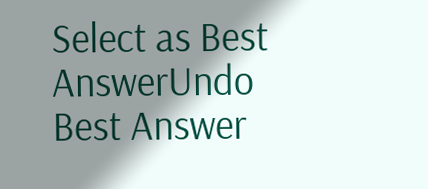Select as Best AnswerUndo Best Answer